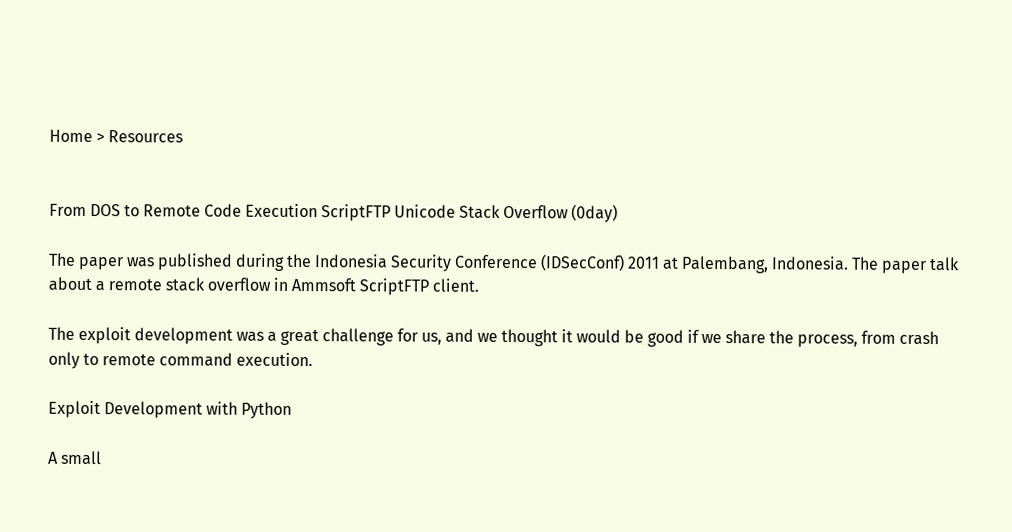Home > Resources


From DOS to Remote Code Execution ScriptFTP Unicode Stack Overflow (0day)

The paper was published during the Indonesia Security Conference (IDSecConf) 2011 at Palembang, Indonesia. The paper talk about a remote stack overflow in Ammsoft ScriptFTP client.

The exploit development was a great challenge for us, and we thought it would be good if we share the process, from crash only to remote command execution.

Exploit Development with Python

A small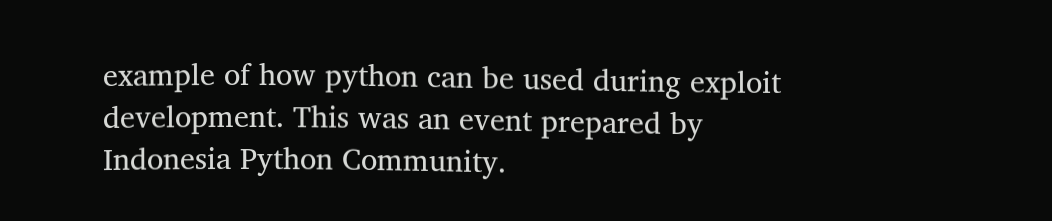example of how python can be used during exploit development. This was an event prepared by Indonesia Python Community.